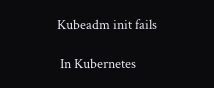Kubeadm init fails

 In Kubernetes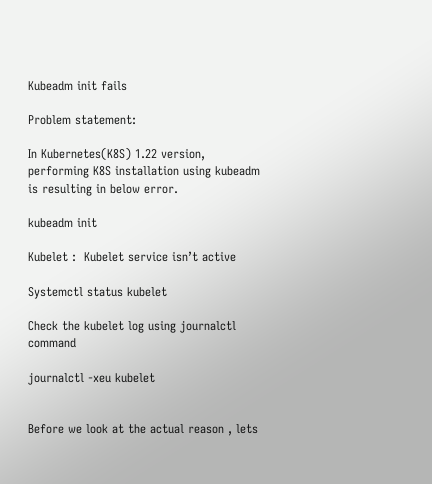Kubeadm init fails

Problem statement:

In Kubernetes(K8S) 1.22 version, performing K8S installation using kubeadm is resulting in below error.

kubeadm init

Kubelet :  Kubelet service isn’t active

Systemctl status kubelet

Check the kubelet log using journalctl command

journalctl -xeu kubelet


Before we look at the actual reason , lets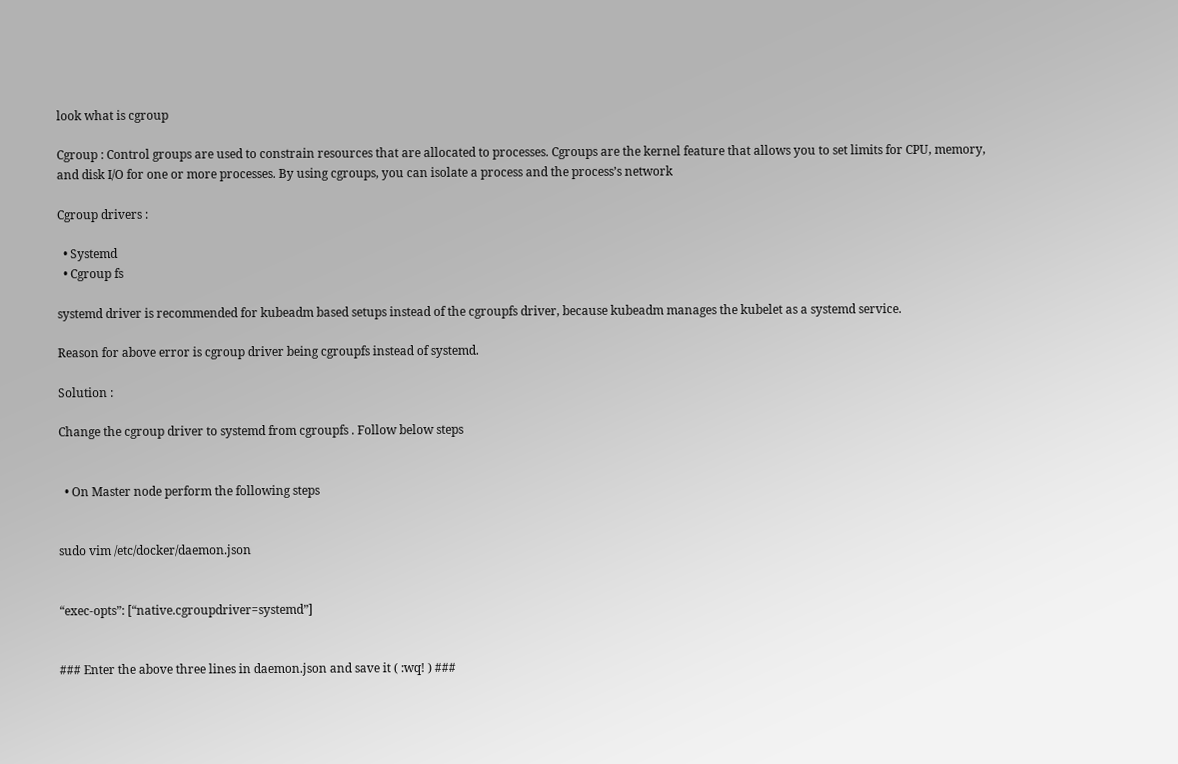look what is cgroup

Cgroup : Control groups are used to constrain resources that are allocated to processes. Cgroups are the kernel feature that allows you to set limits for CPU, memory, and disk I/O for one or more processes. By using cgroups, you can isolate a process and the process’s network

Cgroup drivers :

  • Systemd
  • Cgroup fs

systemd driver is recommended for kubeadm based setups instead of the cgroupfs driver, because kubeadm manages the kubelet as a systemd service.

Reason for above error is cgroup driver being cgroupfs instead of systemd.

Solution :

Change the cgroup driver to systemd from cgroupfs . Follow below steps


  • On Master node perform the following steps


sudo vim /etc/docker/daemon.json


“exec-opts”: [“native.cgroupdriver=systemd”]


### Enter the above three lines in daemon.json and save it ( :wq! ) ###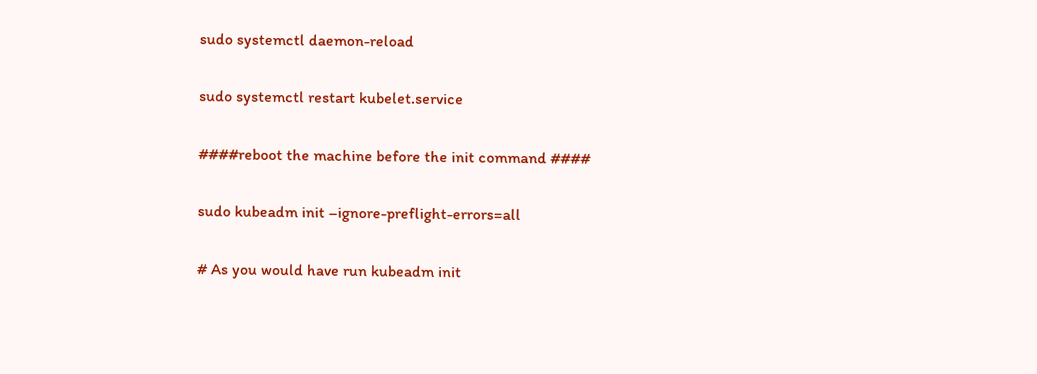sudo systemctl daemon-reload

sudo systemctl restart kubelet.service

####reboot the machine before the init command ####

sudo kubeadm init –ignore-preflight-errors=all

# As you would have run kubeadm init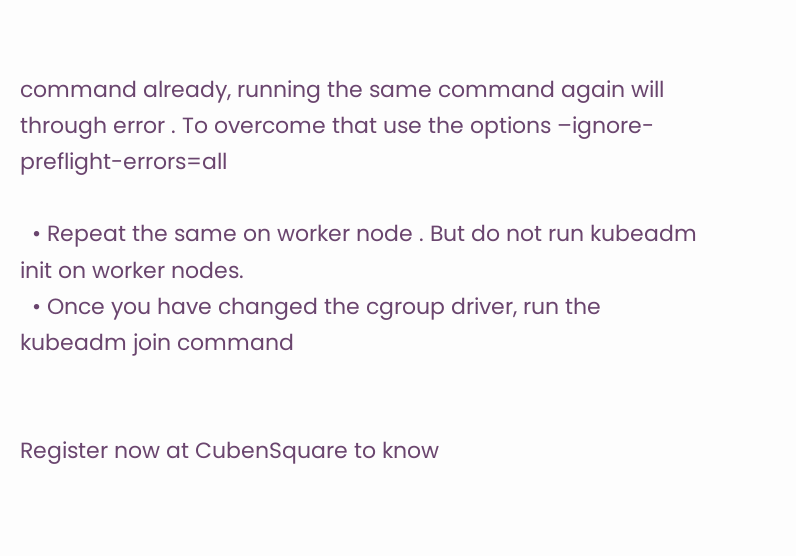command already, running the same command again will through error . To overcome that use the options –ignore-preflight-errors=all

  • Repeat the same on worker node . But do not run kubeadm init on worker nodes.
  • Once you have changed the cgroup driver, run the kubeadm join command


Register now at CubenSquare to know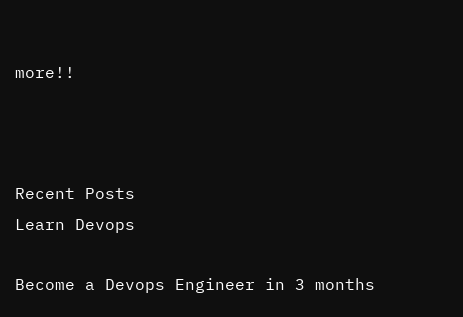more!!



Recent Posts
Learn Devops

Become a Devops Engineer in 3 months